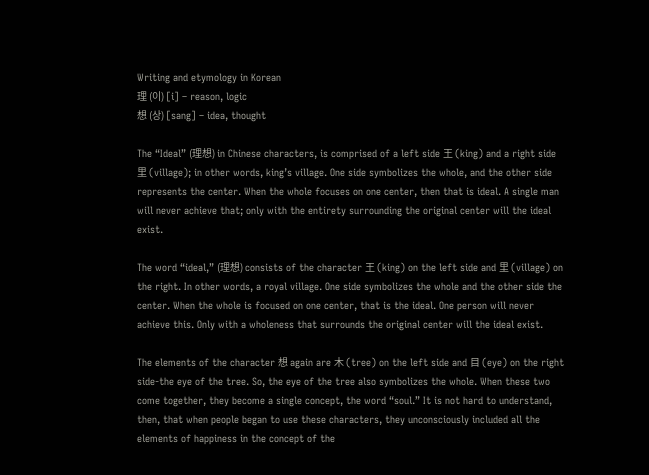Writing and etymology in Korean
理 (이) [i] – reason, logic
想 (상) [sang] – idea, thought

The “Ideal” (理想) in Chinese characters, is comprised of a left side 王 (king) and a right side 里 (village); in other words, king’s village. One side symbolizes the whole, and the other side represents the center. When the whole focuses on one center, then that is ideal. A single man will never achieve that; only with the entirety surrounding the original center will the ideal exist.

The word “ideal,” (理想) consists of the character 王 (king) on the left side and 里 (village) on the right. In other words, a royal village. One side symbolizes the whole and the other side the center. When the whole is focused on one center, that is the ideal. One person will never achieve this. Only with a wholeness that surrounds the original center will the ideal exist.

The elements of the character 想 again are 木 (tree) on the left side and 目 (eye) on the right side-the eye of the tree. So, the eye of the tree also symbolizes the whole. When these two come together, they become a single concept, the word “soul.” It is not hard to understand, then, that when people began to use these characters, they unconsciously included all the elements of happiness in the concept of the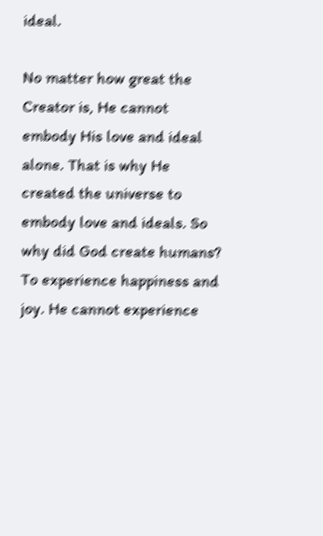ideal.

No matter how great the Creator is, He cannot embody His love and ideal alone. That is why He created the universe to embody love and ideals. So why did God create humans? To experience happiness and joy. He cannot experience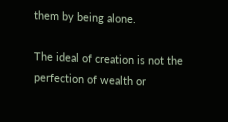them by being alone.

The ideal of creation is not the perfection of wealth or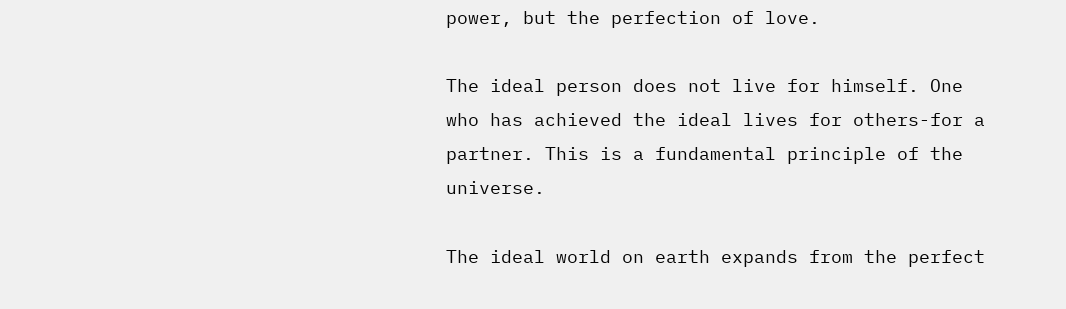power, but the perfection of love.

The ideal person does not live for himself. One who has achieved the ideal lives for others-for a partner. This is a fundamental principle of the universe.

The ideal world on earth expands from the perfect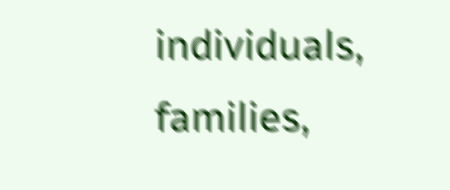individuals, families,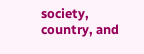society, country, and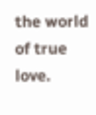the world of true love.